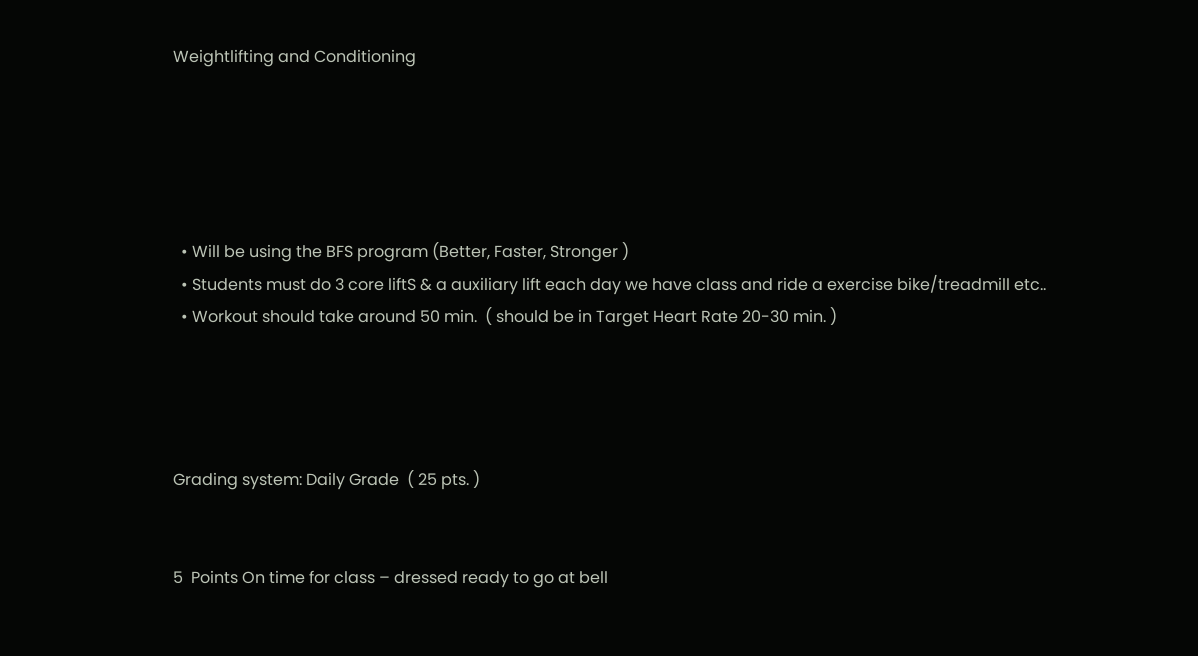Weightlifting and Conditioning





  • Will be using the BFS program (Better, Faster, Stronger )
  • Students must do 3 core liftS & a auxiliary lift each day we have class and ride a exercise bike/treadmill etc..
  • Workout should take around 50 min.  ( should be in Target Heart Rate 20-30 min. )




Grading system: Daily Grade  ( 25 pts. )


5  Points On time for class – dressed ready to go at bell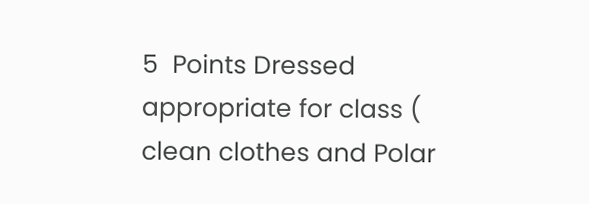5  Points Dressed appropriate for class ( clean clothes and Polar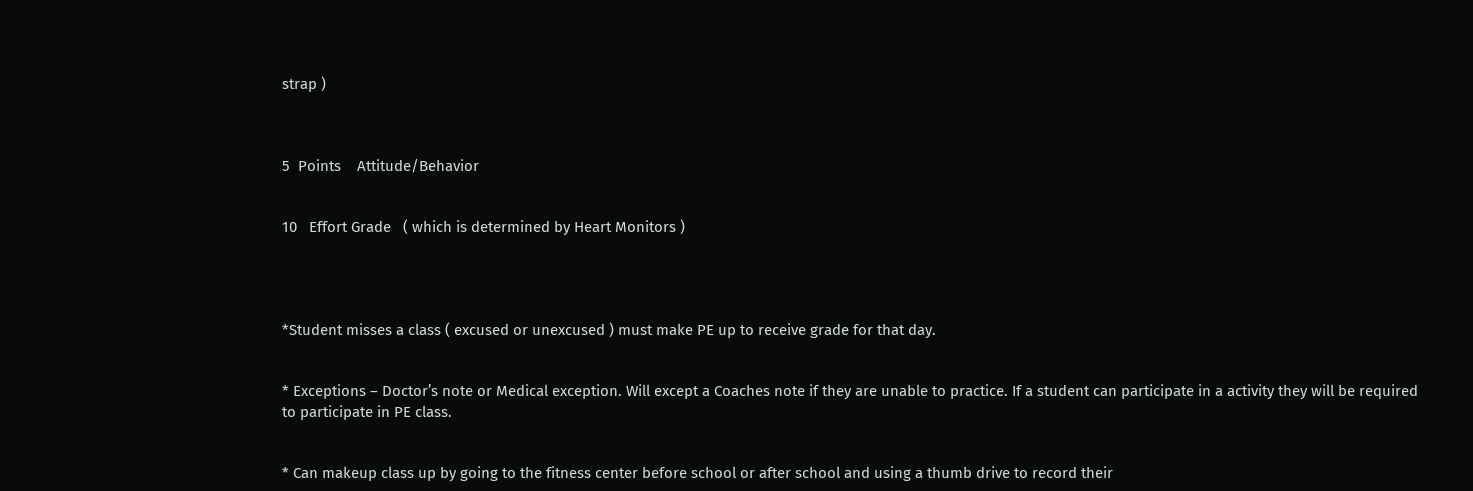strap )



5  Points    Attitude/Behavior


10   Effort Grade   ( which is determined by Heart Monitors )




*Student misses a class ( excused or unexcused ) must make PE up to receive grade for that day.


* Exceptions – Doctor’s note or Medical exception. Will except a Coaches note if they are unable to practice. If a student can participate in a activity they will be required to participate in PE class.


* Can makeup class up by going to the fitness center before school or after school and using a thumb drive to record their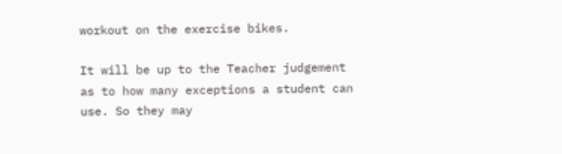workout on the exercise bikes.

It will be up to the Teacher judgement as to how many exceptions a student can use. So they may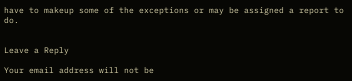have to makeup some of the exceptions or may be assigned a report to do.


Leave a Reply

Your email address will not be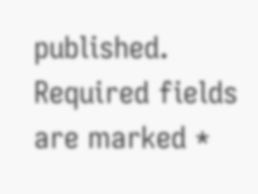published. Required fields are marked *